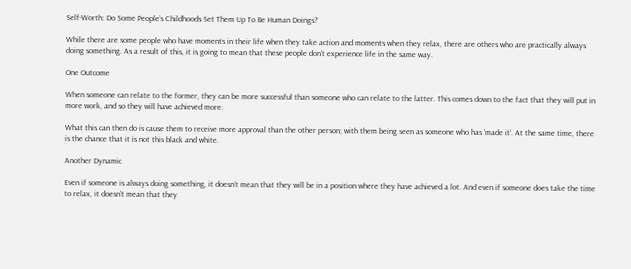Self-Worth: Do Some People’s Childhoods Set Them Up To Be Human Doings?

While there are some people who have moments in their life when they take action and moments when they relax, there are others who are practically always doing something. As a result of this, it is going to mean that these people don’t experience life in the same way.

One Outcome

When someone can relate to the former, they can be more successful than someone who can relate to the latter. This comes down to the fact that they will put in more work, and so they will have achieved more.

What this can then do is cause them to receive more approval than the other person; with them being seen as someone who has ‘made it’. At the same time, there is the chance that it is not this black and white.

Another Dynamic

Even if someone is always doing something, it doesn’t mean that they will be in a position where they have achieved a lot. And even if someone does take the time to relax, it doesn’t mean that they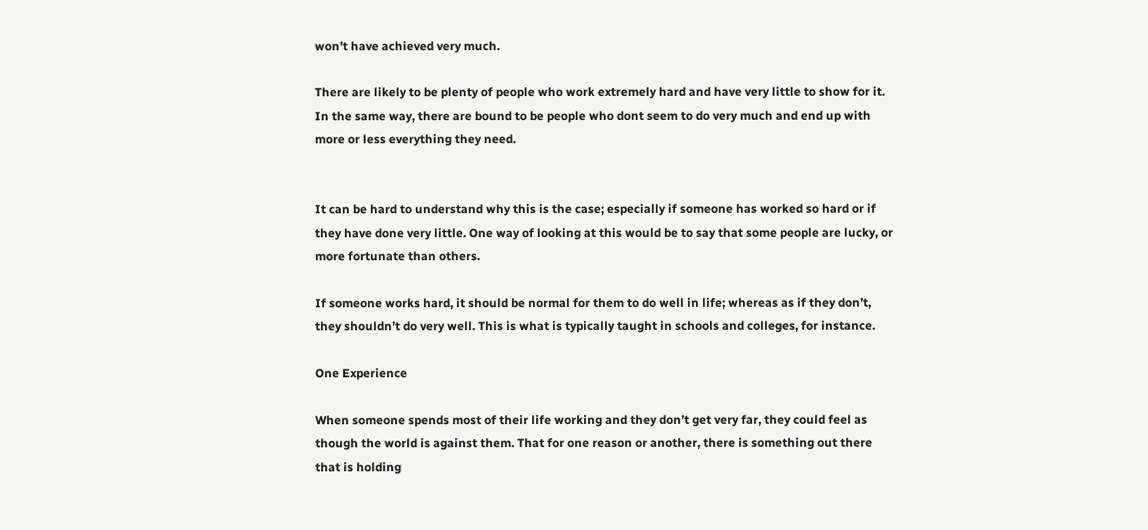won’t have achieved very much.

There are likely to be plenty of people who work extremely hard and have very little to show for it. In the same way, there are bound to be people who dont seem to do very much and end up with more or less everything they need.


It can be hard to understand why this is the case; especially if someone has worked so hard or if they have done very little. One way of looking at this would be to say that some people are lucky, or more fortunate than others.

If someone works hard, it should be normal for them to do well in life; whereas as if they don’t, they shouldn’t do very well. This is what is typically taught in schools and colleges, for instance.

One Experience

When someone spends most of their life working and they don’t get very far, they could feel as though the world is against them. That for one reason or another, there is something out there that is holding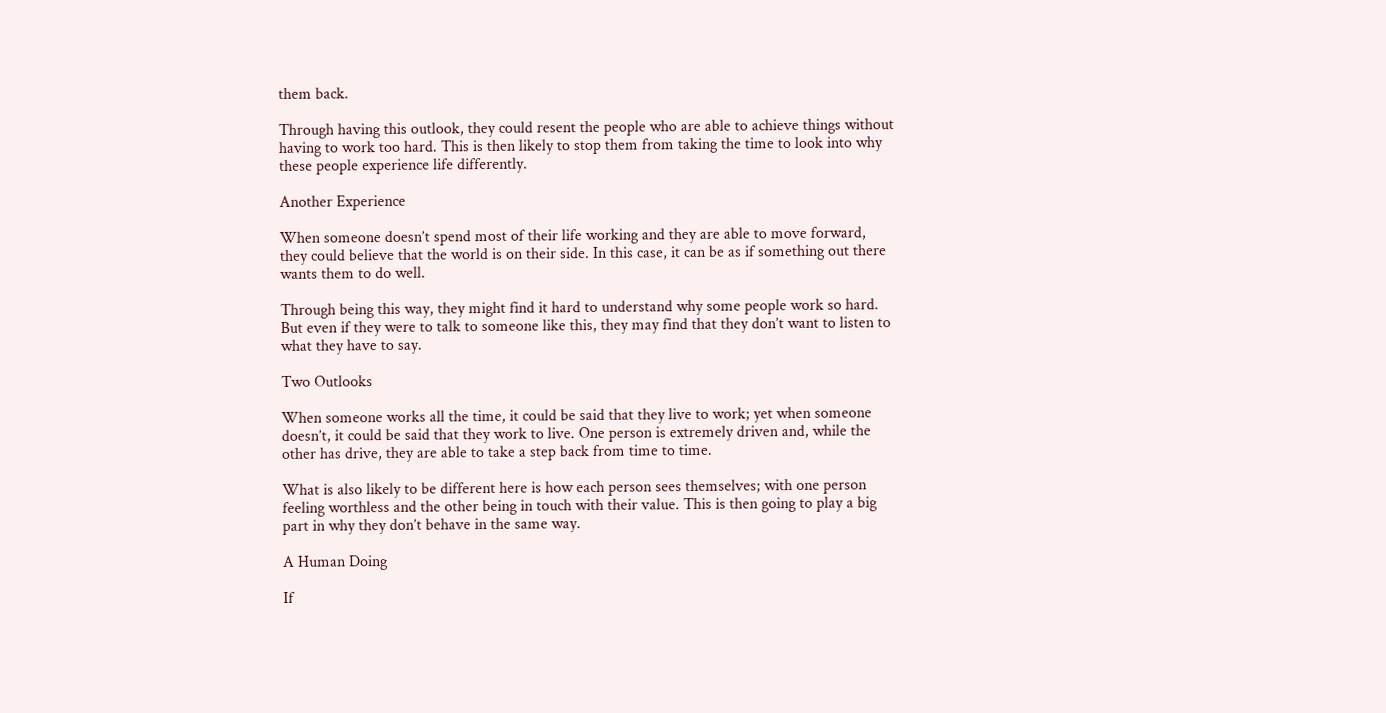them back.

Through having this outlook, they could resent the people who are able to achieve things without having to work too hard. This is then likely to stop them from taking the time to look into why these people experience life differently.

Another Experience

When someone doesn’t spend most of their life working and they are able to move forward, they could believe that the world is on their side. In this case, it can be as if something out there wants them to do well.

Through being this way, they might find it hard to understand why some people work so hard. But even if they were to talk to someone like this, they may find that they don’t want to listen to what they have to say.

Two Outlooks

When someone works all the time, it could be said that they live to work; yet when someone doesn’t, it could be said that they work to live. One person is extremely driven and, while the other has drive, they are able to take a step back from time to time.

What is also likely to be different here is how each person sees themselves; with one person feeling worthless and the other being in touch with their value. This is then going to play a big part in why they don’t behave in the same way.

A Human Doing

If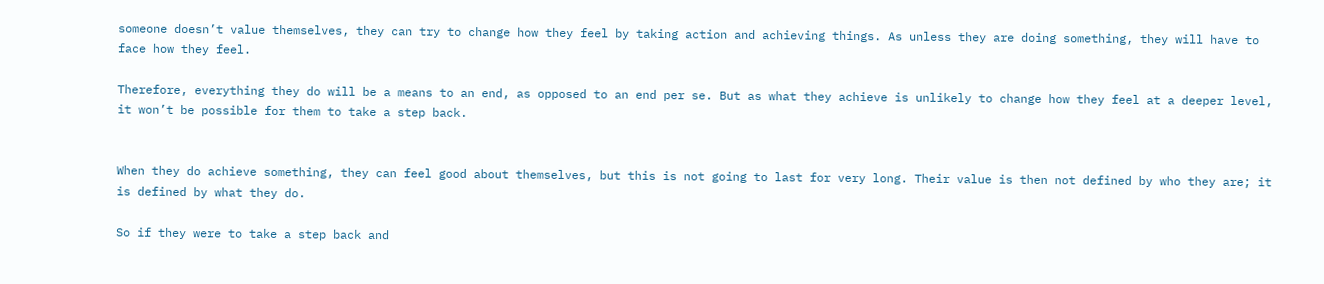someone doesn’t value themselves, they can try to change how they feel by taking action and achieving things. As unless they are doing something, they will have to face how they feel.

Therefore, everything they do will be a means to an end, as opposed to an end per se. But as what they achieve is unlikely to change how they feel at a deeper level, it won’t be possible for them to take a step back.


When they do achieve something, they can feel good about themselves, but this is not going to last for very long. Their value is then not defined by who they are; it is defined by what they do.

So if they were to take a step back and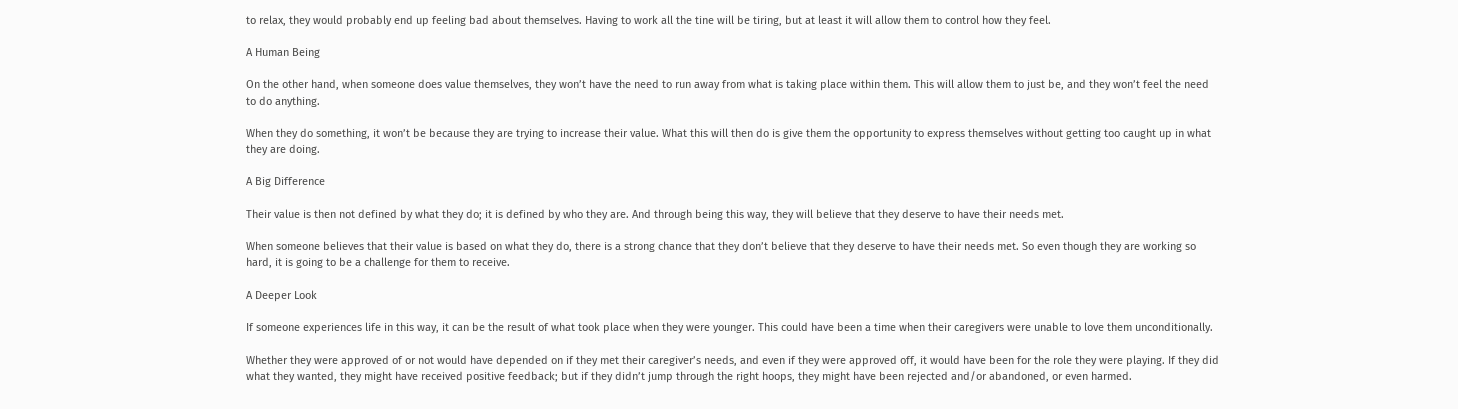to relax, they would probably end up feeling bad about themselves. Having to work all the tine will be tiring, but at least it will allow them to control how they feel.

A Human Being

On the other hand, when someone does value themselves, they won’t have the need to run away from what is taking place within them. This will allow them to just be, and they won’t feel the need to do anything.

When they do something, it won’t be because they are trying to increase their value. What this will then do is give them the opportunity to express themselves without getting too caught up in what they are doing.

A Big Difference

Their value is then not defined by what they do; it is defined by who they are. And through being this way, they will believe that they deserve to have their needs met.

When someone believes that their value is based on what they do, there is a strong chance that they don’t believe that they deserve to have their needs met. So even though they are working so hard, it is going to be a challenge for them to receive.

A Deeper Look

If someone experiences life in this way, it can be the result of what took place when they were younger. This could have been a time when their caregivers were unable to love them unconditionally.

Whether they were approved of or not would have depended on if they met their caregiver’s needs, and even if they were approved off, it would have been for the role they were playing. If they did what they wanted, they might have received positive feedback; but if they didn’t jump through the right hoops, they might have been rejected and/or abandoned, or even harmed.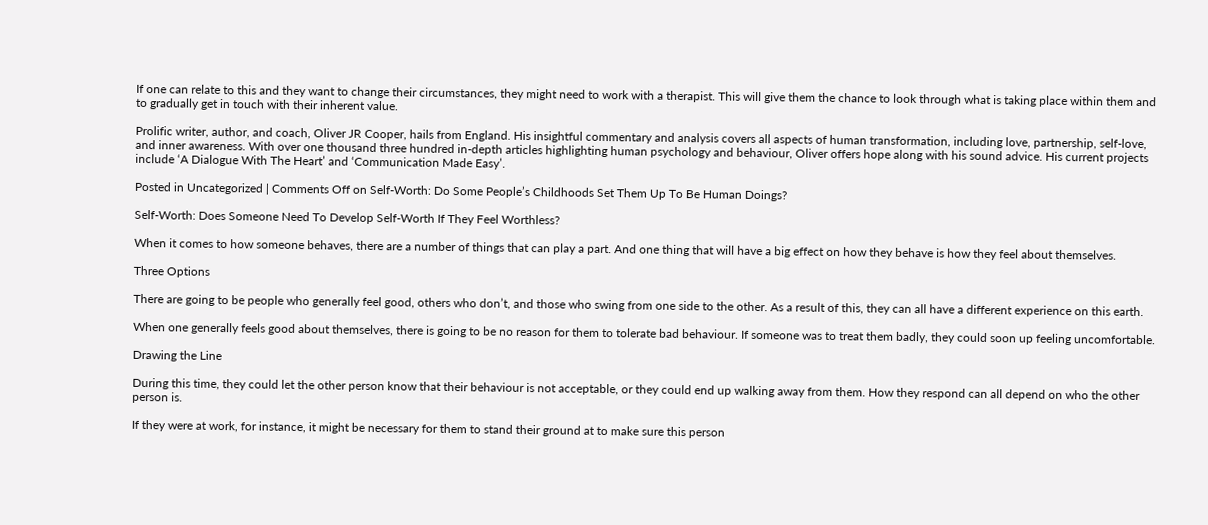If one can relate to this and they want to change their circumstances, they might need to work with a therapist. This will give them the chance to look through what is taking place within them and to gradually get in touch with their inherent value.

Prolific writer, author, and coach, Oliver JR Cooper, hails from England. His insightful commentary and analysis covers all aspects of human transformation, including love, partnership, self-love, and inner awareness. With over one thousand three hundred in-depth articles highlighting human psychology and behaviour, Oliver offers hope along with his sound advice. His current projects include ‘A Dialogue With The Heart’ and ‘Communication Made Easy’.

Posted in Uncategorized | Comments Off on Self-Worth: Do Some People’s Childhoods Set Them Up To Be Human Doings?

Self-Worth: Does Someone Need To Develop Self-Worth If They Feel Worthless?

When it comes to how someone behaves, there are a number of things that can play a part. And one thing that will have a big effect on how they behave is how they feel about themselves.

Three Options

There are going to be people who generally feel good, others who don’t, and those who swing from one side to the other. As a result of this, they can all have a different experience on this earth.

When one generally feels good about themselves, there is going to be no reason for them to tolerate bad behaviour. If someone was to treat them badly, they could soon up feeling uncomfortable.

Drawing the Line

During this time, they could let the other person know that their behaviour is not acceptable, or they could end up walking away from them. How they respond can all depend on who the other person is.

If they were at work, for instance, it might be necessary for them to stand their ground at to make sure this person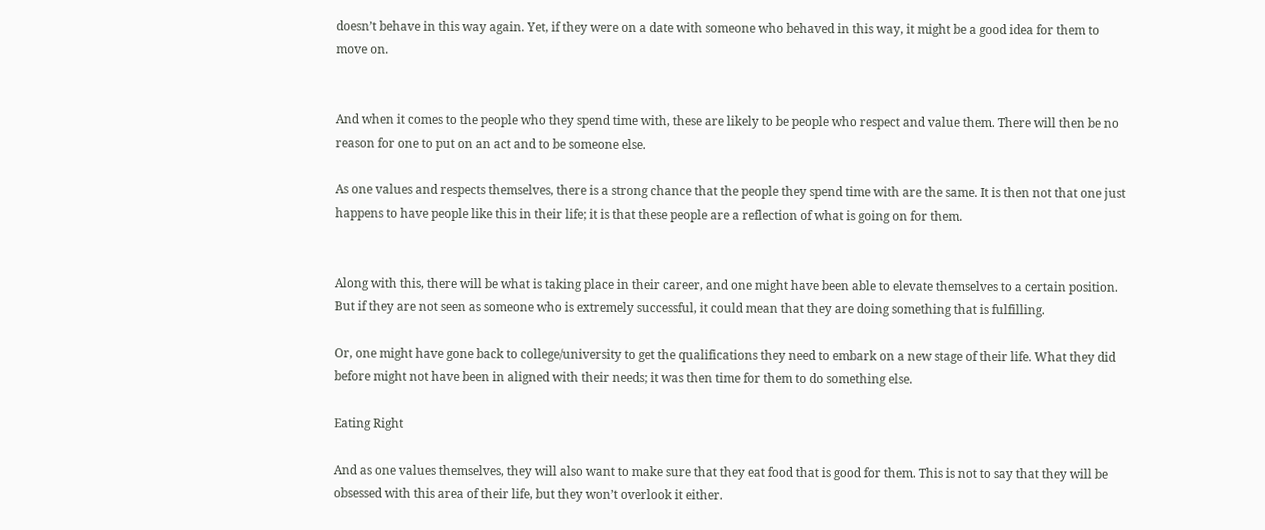doesn’t behave in this way again. Yet, if they were on a date with someone who behaved in this way, it might be a good idea for them to move on.


And when it comes to the people who they spend time with, these are likely to be people who respect and value them. There will then be no reason for one to put on an act and to be someone else.

As one values and respects themselves, there is a strong chance that the people they spend time with are the same. It is then not that one just happens to have people like this in their life; it is that these people are a reflection of what is going on for them.


Along with this, there will be what is taking place in their career, and one might have been able to elevate themselves to a certain position. But if they are not seen as someone who is extremely successful, it could mean that they are doing something that is fulfilling.

Or, one might have gone back to college/university to get the qualifications they need to embark on a new stage of their life. What they did before might not have been in aligned with their needs; it was then time for them to do something else.

Eating Right

And as one values themselves, they will also want to make sure that they eat food that is good for them. This is not to say that they will be obsessed with this area of their life, but they won’t overlook it either.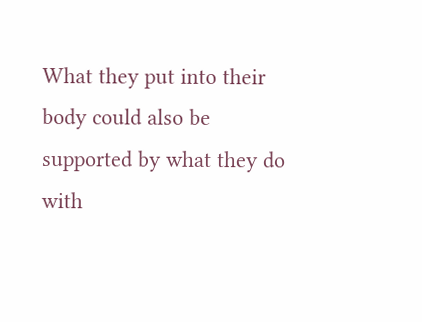What they put into their body could also be supported by what they do with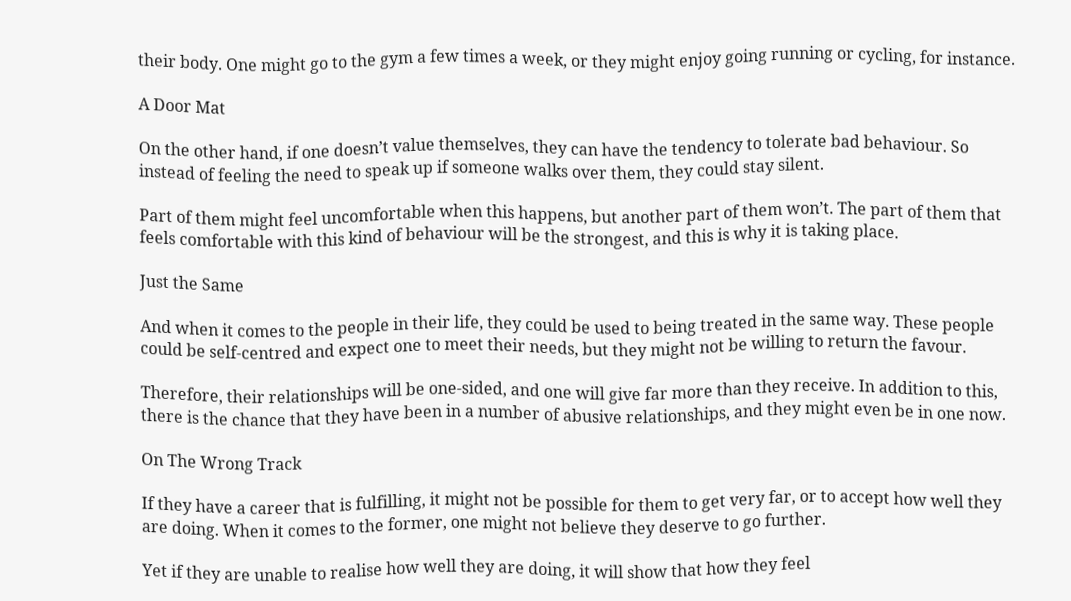their body. One might go to the gym a few times a week, or they might enjoy going running or cycling, for instance.

A Door Mat

On the other hand, if one doesn’t value themselves, they can have the tendency to tolerate bad behaviour. So instead of feeling the need to speak up if someone walks over them, they could stay silent.

Part of them might feel uncomfortable when this happens, but another part of them won’t. The part of them that feels comfortable with this kind of behaviour will be the strongest, and this is why it is taking place.

Just the Same

And when it comes to the people in their life, they could be used to being treated in the same way. These people could be self-centred and expect one to meet their needs, but they might not be willing to return the favour.

Therefore, their relationships will be one-sided, and one will give far more than they receive. In addition to this, there is the chance that they have been in a number of abusive relationships, and they might even be in one now.

On The Wrong Track

If they have a career that is fulfilling, it might not be possible for them to get very far, or to accept how well they are doing. When it comes to the former, one might not believe they deserve to go further.

Yet if they are unable to realise how well they are doing, it will show that how they feel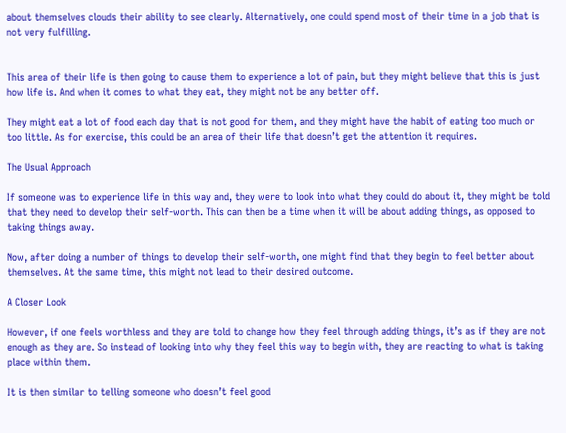about themselves clouds their ability to see clearly. Alternatively, one could spend most of their time in a job that is not very fulfilling.


This area of their life is then going to cause them to experience a lot of pain, but they might believe that this is just how life is. And when it comes to what they eat, they might not be any better off.

They might eat a lot of food each day that is not good for them, and they might have the habit of eating too much or too little. As for exercise, this could be an area of their life that doesn’t get the attention it requires.

The Usual Approach

If someone was to experience life in this way and, they were to look into what they could do about it, they might be told that they need to develop their self-worth. This can then be a time when it will be about adding things, as opposed to taking things away.

Now, after doing a number of things to develop their self-worth, one might find that they begin to feel better about themselves. At the same time, this might not lead to their desired outcome.

A Closer Look

However, if one feels worthless and they are told to change how they feel through adding things, it’s as if they are not enough as they are. So instead of looking into why they feel this way to begin with, they are reacting to what is taking place within them.

It is then similar to telling someone who doesn’t feel good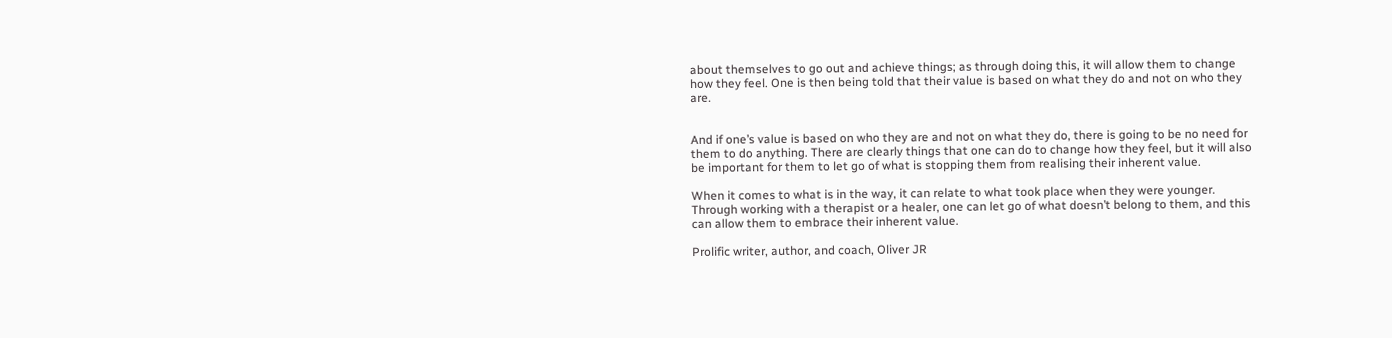about themselves to go out and achieve things; as through doing this, it will allow them to change how they feel. One is then being told that their value is based on what they do and not on who they are.


And if one’s value is based on who they are and not on what they do, there is going to be no need for them to do anything. There are clearly things that one can do to change how they feel, but it will also be important for them to let go of what is stopping them from realising their inherent value.

When it comes to what is in the way, it can relate to what took place when they were younger. Through working with a therapist or a healer, one can let go of what doesn’t belong to them, and this can allow them to embrace their inherent value.

Prolific writer, author, and coach, Oliver JR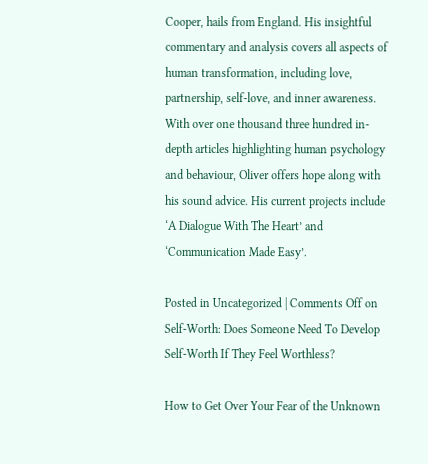Cooper, hails from England. His insightful commentary and analysis covers all aspects of human transformation, including love, partnership, self-love, and inner awareness. With over one thousand three hundred in-depth articles highlighting human psychology and behaviour, Oliver offers hope along with his sound advice. His current projects include ‘A Dialogue With The Heart’ and ‘Communication Made Easy’.

Posted in Uncategorized | Comments Off on Self-Worth: Does Someone Need To Develop Self-Worth If They Feel Worthless?

How to Get Over Your Fear of the Unknown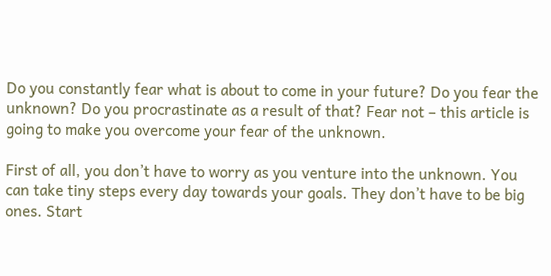Do you constantly fear what is about to come in your future? Do you fear the unknown? Do you procrastinate as a result of that? Fear not – this article is going to make you overcome your fear of the unknown.

First of all, you don’t have to worry as you venture into the unknown. You can take tiny steps every day towards your goals. They don’t have to be big ones. Start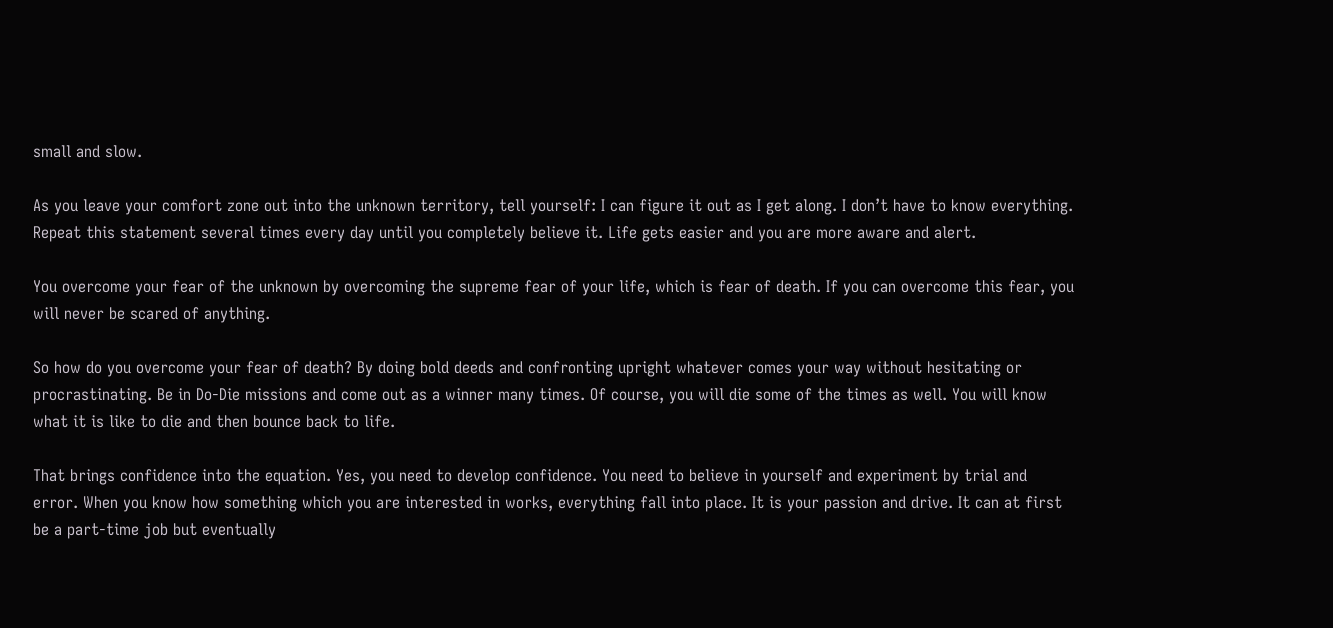small and slow.

As you leave your comfort zone out into the unknown territory, tell yourself: I can figure it out as I get along. I don’t have to know everything. Repeat this statement several times every day until you completely believe it. Life gets easier and you are more aware and alert.

You overcome your fear of the unknown by overcoming the supreme fear of your life, which is fear of death. If you can overcome this fear, you will never be scared of anything.

So how do you overcome your fear of death? By doing bold deeds and confronting upright whatever comes your way without hesitating or procrastinating. Be in Do-Die missions and come out as a winner many times. Of course, you will die some of the times as well. You will know what it is like to die and then bounce back to life.

That brings confidence into the equation. Yes, you need to develop confidence. You need to believe in yourself and experiment by trial and error. When you know how something which you are interested in works, everything fall into place. It is your passion and drive. It can at first be a part-time job but eventually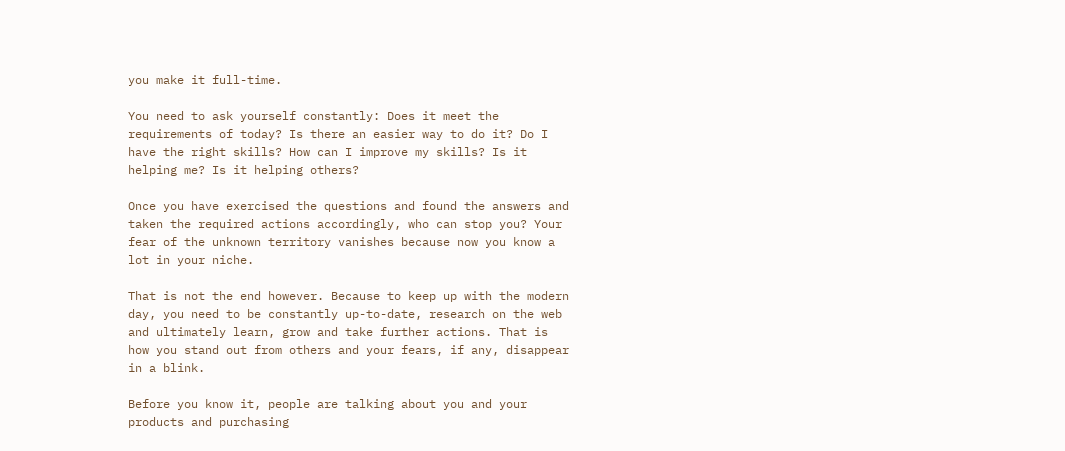you make it full-time.

You need to ask yourself constantly: Does it meet the requirements of today? Is there an easier way to do it? Do I have the right skills? How can I improve my skills? Is it helping me? Is it helping others?

Once you have exercised the questions and found the answers and taken the required actions accordingly, who can stop you? Your fear of the unknown territory vanishes because now you know a lot in your niche.

That is not the end however. Because to keep up with the modern day, you need to be constantly up-to-date, research on the web and ultimately learn, grow and take further actions. That is how you stand out from others and your fears, if any, disappear in a blink.

Before you know it, people are talking about you and your products and purchasing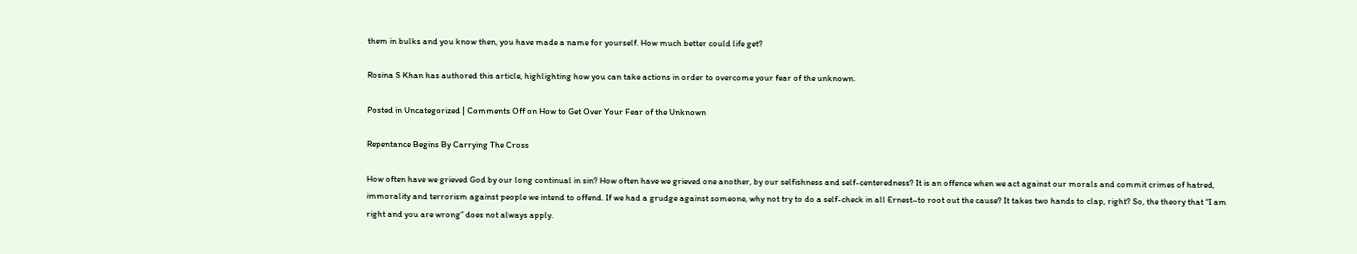them in bulks and you know then, you have made a name for yourself. How much better could life get?

Rosina S Khan has authored this article, highlighting how you can take actions in order to overcome your fear of the unknown.

Posted in Uncategorized | Comments Off on How to Get Over Your Fear of the Unknown

Repentance Begins By Carrying The Cross

How often have we grieved God by our long continual in sin? How often have we grieved one another, by our selfishness and self-centeredness? It is an offence when we act against our morals and commit crimes of hatred, immorality and terrorism against people we intend to offend. If we had a grudge against someone, why not try to do a self-check in all Ernest–to root out the cause? It takes two hands to clap, right? So, the theory that “I am right and you are wrong” does not always apply.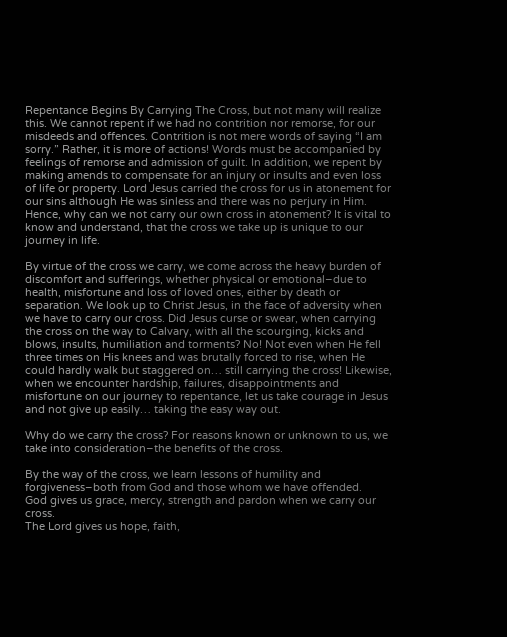Repentance Begins By Carrying The Cross, but not many will realize this. We cannot repent if we had no contrition nor remorse, for our misdeeds and offences. Contrition is not mere words of saying “I am sorry.” Rather, it is more of actions! Words must be accompanied by feelings of remorse and admission of guilt. In addition, we repent by making amends to compensate for an injury or insults and even loss of life or property. Lord Jesus carried the cross for us in atonement for our sins although He was sinless and there was no perjury in Him. Hence, why can we not carry our own cross in atonement? It is vital to know and understand, that the cross we take up is unique to our journey in life.

By virtue of the cross we carry, we come across the heavy burden of discomfort and sufferings, whether physical or emotional–due to health, misfortune and loss of loved ones, either by death or separation. We look up to Christ Jesus, in the face of adversity when we have to carry our cross. Did Jesus curse or swear, when carrying the cross on the way to Calvary, with all the scourging, kicks and blows, insults, humiliation and torments? No! Not even when He fell three times on His knees and was brutally forced to rise, when He could hardly walk but staggered on… still carrying the cross! Likewise, when we encounter hardship, failures, disappointments and misfortune on our journey to repentance, let us take courage in Jesus and not give up easily… taking the easy way out.

Why do we carry the cross? For reasons known or unknown to us, we take into consideration–the benefits of the cross.

By the way of the cross, we learn lessons of humility and forgiveness–both from God and those whom we have offended.
God gives us grace, mercy, strength and pardon when we carry our cross.
The Lord gives us hope, faith,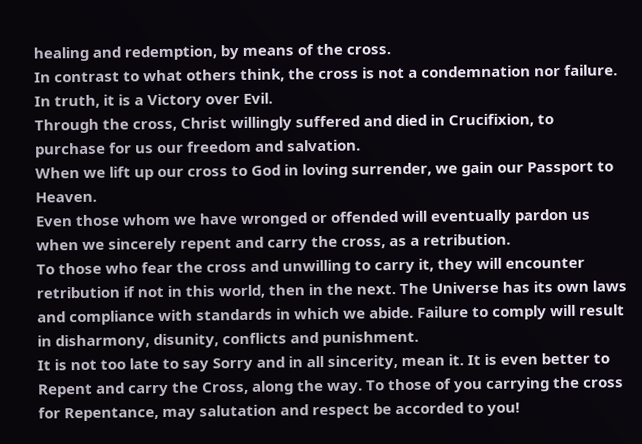healing and redemption, by means of the cross.
In contrast to what others think, the cross is not a condemnation nor failure. In truth, it is a Victory over Evil.
Through the cross, Christ willingly suffered and died in Crucifixion, to purchase for us our freedom and salvation.
When we lift up our cross to God in loving surrender, we gain our Passport to Heaven.
Even those whom we have wronged or offended will eventually pardon us when we sincerely repent and carry the cross, as a retribution.
To those who fear the cross and unwilling to carry it, they will encounter retribution if not in this world, then in the next. The Universe has its own laws and compliance with standards in which we abide. Failure to comply will result in disharmony, disunity, conflicts and punishment.
It is not too late to say Sorry and in all sincerity, mean it. It is even better to Repent and carry the Cross, along the way. To those of you carrying the cross for Repentance, may salutation and respect be accorded to you!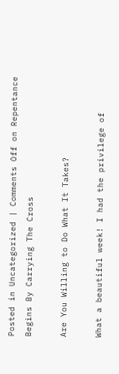Posted in Uncategorized | Comments Off on Repentance Begins By Carrying The Cross

Are You Willing to Do What It Takes?

What a beautiful week! I had the privilege of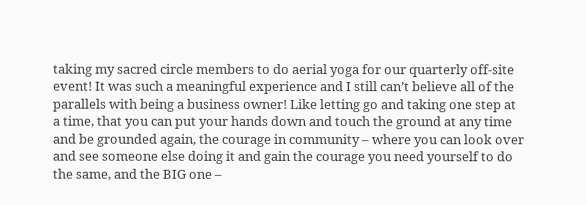taking my sacred circle members to do aerial yoga for our quarterly off-site event! It was such a meaningful experience and I still can’t believe all of the parallels with being a business owner! Like letting go and taking one step at a time, that you can put your hands down and touch the ground at any time and be grounded again, the courage in community – where you can look over and see someone else doing it and gain the courage you need yourself to do the same, and the BIG one –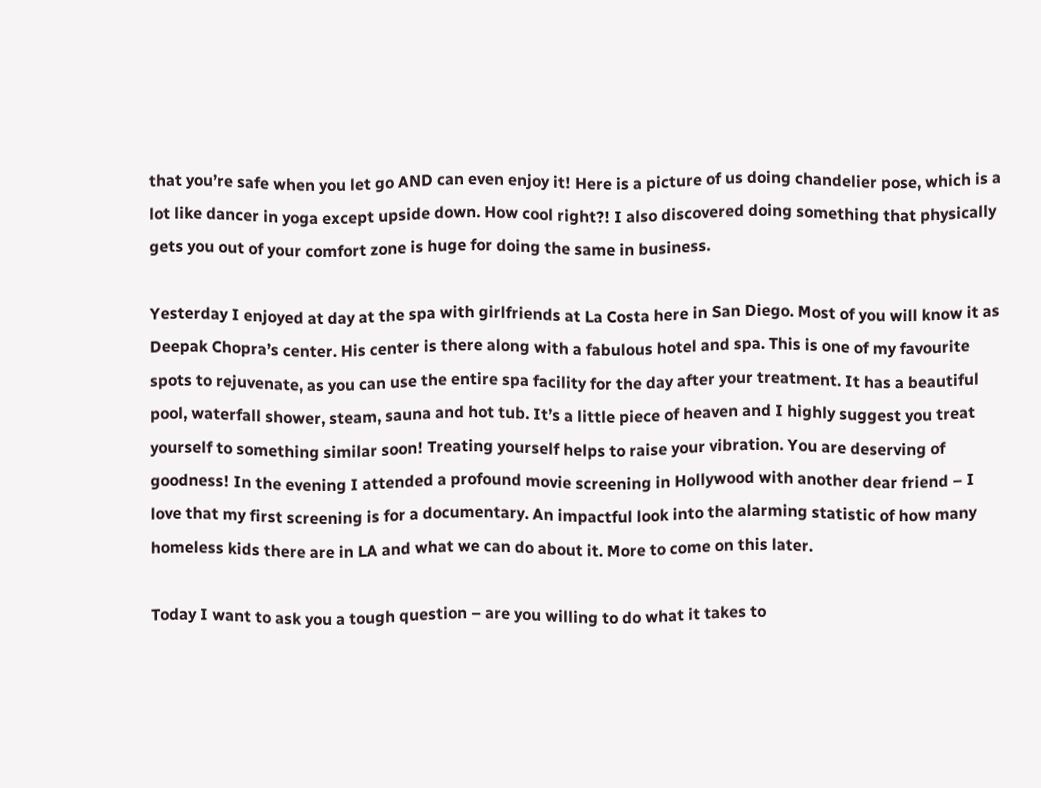that you’re safe when you let go AND can even enjoy it! Here is a picture of us doing chandelier pose, which is a lot like dancer in yoga except upside down. How cool right?! I also discovered doing something that physically gets you out of your comfort zone is huge for doing the same in business.

Yesterday I enjoyed at day at the spa with girlfriends at La Costa here in San Diego. Most of you will know it as Deepak Chopra’s center. His center is there along with a fabulous hotel and spa. This is one of my favourite spots to rejuvenate, as you can use the entire spa facility for the day after your treatment. It has a beautiful pool, waterfall shower, steam, sauna and hot tub. It’s a little piece of heaven and I highly suggest you treat yourself to something similar soon! Treating yourself helps to raise your vibration. You are deserving of goodness! In the evening I attended a profound movie screening in Hollywood with another dear friend – I love that my first screening is for a documentary. An impactful look into the alarming statistic of how many homeless kids there are in LA and what we can do about it. More to come on this later.

Today I want to ask you a tough question – are you willing to do what it takes to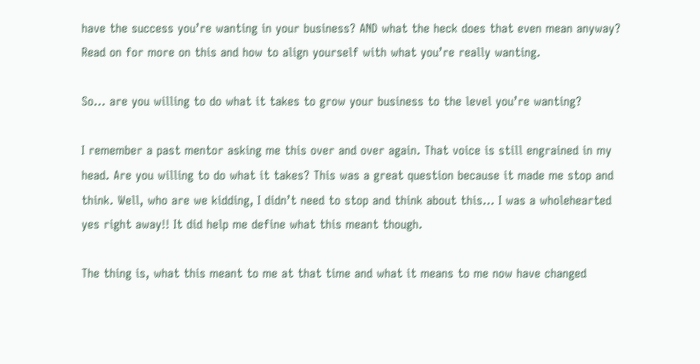have the success you’re wanting in your business? AND what the heck does that even mean anyway? Read on for more on this and how to align yourself with what you’re really wanting.

So… are you willing to do what it takes to grow your business to the level you’re wanting?

I remember a past mentor asking me this over and over again. That voice is still engrained in my head. Are you willing to do what it takes? This was a great question because it made me stop and think. Well, who are we kidding, I didn’t need to stop and think about this… I was a wholehearted yes right away!! It did help me define what this meant though.

The thing is, what this meant to me at that time and what it means to me now have changed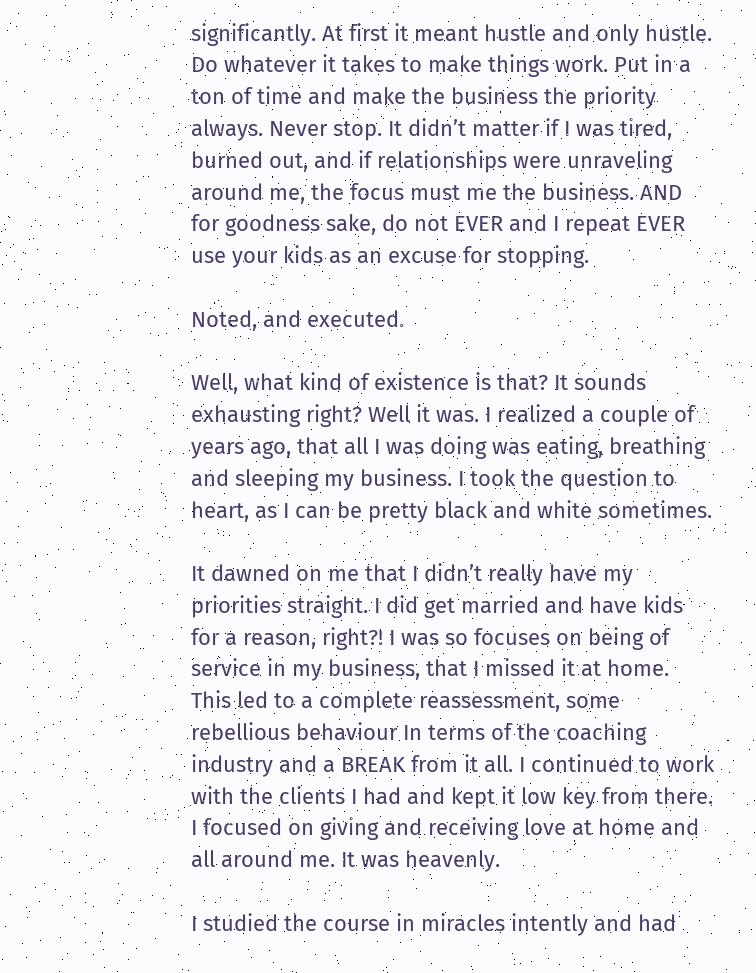significantly. At first it meant hustle and only hustle. Do whatever it takes to make things work. Put in a ton of time and make the business the priority always. Never stop. It didn’t matter if I was tired, burned out, and if relationships were unraveling around me, the focus must me the business. AND for goodness sake, do not EVER and I repeat EVER use your kids as an excuse for stopping.

Noted, and executed.

Well, what kind of existence is that? It sounds exhausting right? Well it was. I realized a couple of years ago, that all I was doing was eating, breathing and sleeping my business. I took the question to heart, as I can be pretty black and white sometimes.

It dawned on me that I didn’t really have my priorities straight. I did get married and have kids for a reason, right?! I was so focuses on being of service in my business, that I missed it at home. This led to a complete reassessment, some rebellious behaviour In terms of the coaching industry and a BREAK from it all. I continued to work with the clients I had and kept it low key from there. I focused on giving and receiving love at home and all around me. It was heavenly.

I studied the course in miracles intently and had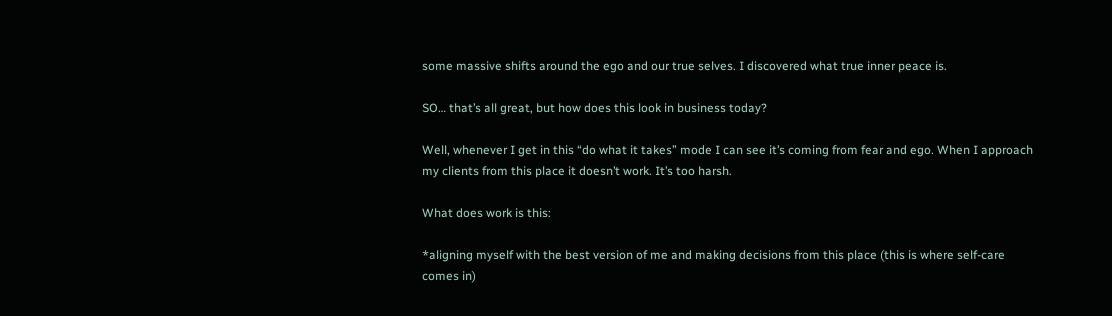some massive shifts around the ego and our true selves. I discovered what true inner peace is.

SO… that’s all great, but how does this look in business today?

Well, whenever I get in this “do what it takes” mode I can see it’s coming from fear and ego. When I approach my clients from this place it doesn’t work. It’s too harsh.

What does work is this:

*aligning myself with the best version of me and making decisions from this place (this is where self-care comes in)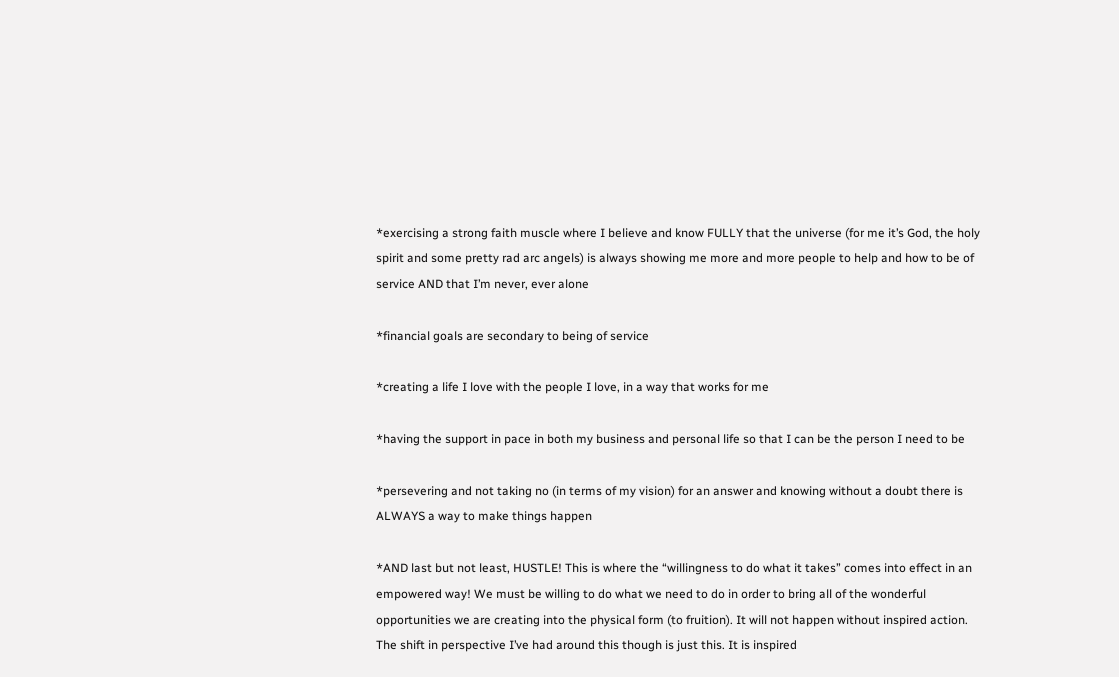*exercising a strong faith muscle where I believe and know FULLY that the universe (for me it’s God, the holy spirit and some pretty rad arc angels) is always showing me more and more people to help and how to be of service AND that I’m never, ever alone

*financial goals are secondary to being of service

*creating a life I love with the people I love, in a way that works for me

*having the support in pace in both my business and personal life so that I can be the person I need to be

*persevering and not taking no (in terms of my vision) for an answer and knowing without a doubt there is ALWAYS a way to make things happen

*AND last but not least, HUSTLE! This is where the “willingness to do what it takes” comes into effect in an empowered way! We must be willing to do what we need to do in order to bring all of the wonderful opportunities we are creating into the physical form (to fruition). It will not happen without inspired action. The shift in perspective I’ve had around this though is just this. It is inspired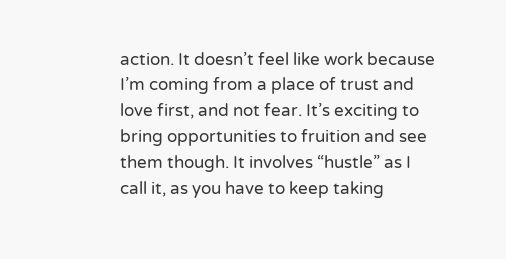action. It doesn’t feel like work because I’m coming from a place of trust and love first, and not fear. It’s exciting to bring opportunities to fruition and see them though. It involves “hustle” as I call it, as you have to keep taking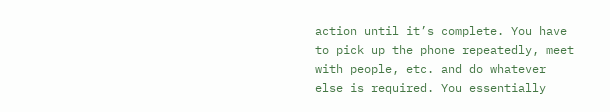action until it’s complete. You have to pick up the phone repeatedly, meet with people, etc. and do whatever else is required. You essentially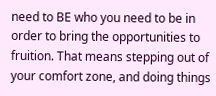need to BE who you need to be in order to bring the opportunities to fruition. That means stepping out of your comfort zone, and doing things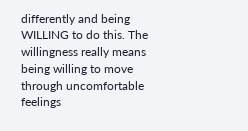differently and being WILLING to do this. The willingness really means being willing to move through uncomfortable feelings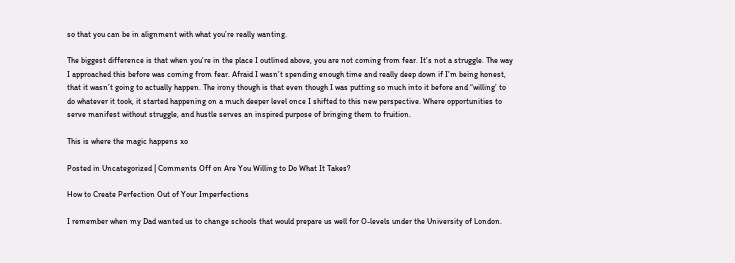so that you can be in alignment with what you’re really wanting.

The biggest difference is that when you’re in the place I outlined above, you are not coming from fear. It’s not a struggle. The way I approached this before was coming from fear. Afraid I wasn’t spending enough time and really deep down if I’m being honest, that it wasn’t going to actually happen. The irony though is that even though I was putting so much into it before and “willing’ to do whatever it took, it started happening on a much deeper level once I shifted to this new perspective. Where opportunities to serve manifest without struggle, and hustle serves an inspired purpose of bringing them to fruition.

This is where the magic happens xo

Posted in Uncategorized | Comments Off on Are You Willing to Do What It Takes?

How to Create Perfection Out of Your Imperfections

I remember when my Dad wanted us to change schools that would prepare us well for O-levels under the University of London.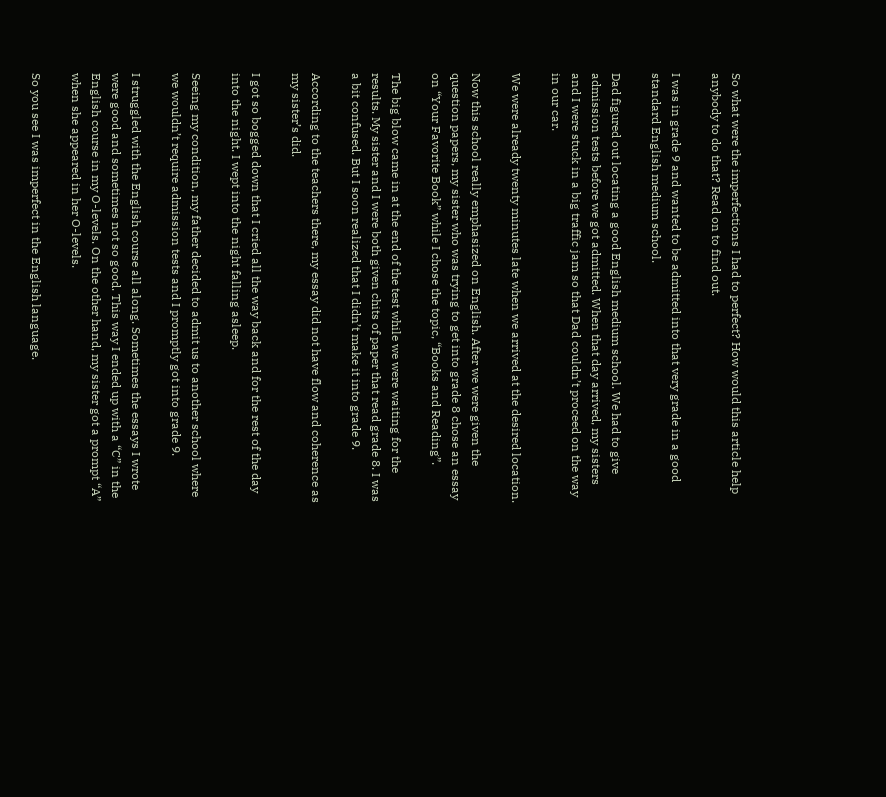So what were the imperfections I had to perfect? How would this article help anybody to do that? Read on to find out.

I was in grade 9 and wanted to be admitted into that very grade in a good standard English medium school.

Dad figured out locating a good English medium school. We had to give admission tests before we got admitted. When that day arrived, my sisters and I were stuck in a big traffic jam so that Dad couldn’t proceed on the way in our car.

We were already twenty minutes late when we arrived at the desired location.

Now this school really emphasized on English. After we were given the question papers, my sister who was trying to get into grade 8 chose an essay on “Your Favorite Book” while I chose the topic, “Books and Reading”.

The big blow came in at the end of the test while we were waiting for the results. My sister and I were both given chits of paper that read grade 8. I was a bit confused. But I soon realized that I didn’t make it into grade 9.

According to the teachers there, my essay did not have flow and coherence as my sister’s did.

I got so bogged down that I cried all the way back and for the rest of the day into the night. I wept into the night falling asleep.

Seeing my condition, my father decided to admit us to another school where we wouldn’t require admission tests and I promptly got into grade 9.

I struggled with the English course all along. Sometimes the essays I wrote were good and sometimes not so good. This way I ended up with a “C” in the English course in my O-levels. On the other hand, my sister got a prompt “A” when she appeared in her O-levels.

So you see I was imperfect in the English language.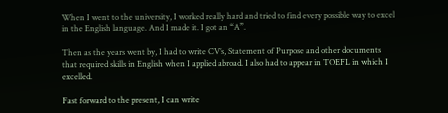When I went to the university, I worked really hard and tried to find every possible way to excel in the English language. And I made it. I got an “A”.

Then as the years went by, I had to write CV’s, Statement of Purpose and other documents that required skills in English when I applied abroad. I also had to appear in TOEFL in which I excelled.

Fast forward to the present, I can write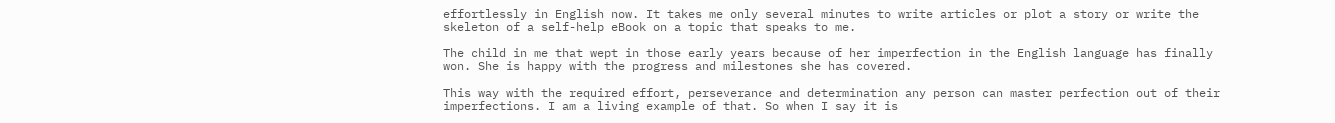effortlessly in English now. It takes me only several minutes to write articles or plot a story or write the skeleton of a self-help eBook on a topic that speaks to me.

The child in me that wept in those early years because of her imperfection in the English language has finally won. She is happy with the progress and milestones she has covered.

This way with the required effort, perseverance and determination any person can master perfection out of their imperfections. I am a living example of that. So when I say it is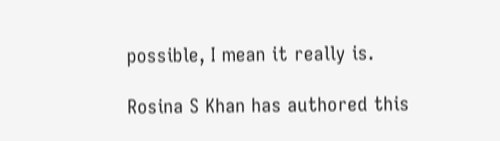possible, I mean it really is.

Rosina S Khan has authored this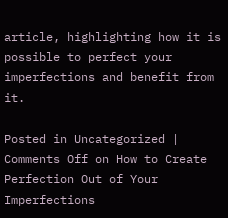article, highlighting how it is possible to perfect your imperfections and benefit from it.

Posted in Uncategorized | Comments Off on How to Create Perfection Out of Your Imperfections